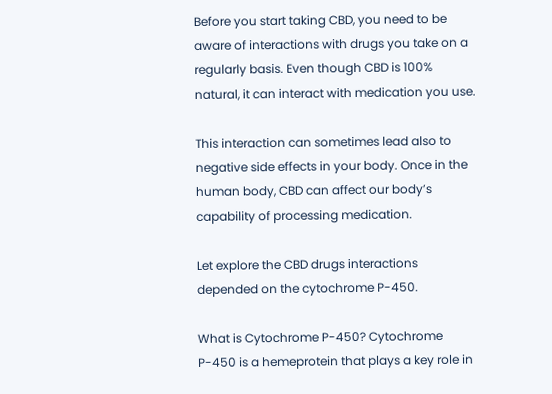Before you start taking CBD, you need to be aware of interactions with drugs you take on a regularly basis. Even though CBD is 100% natural, it can interact with medication you use.

This interaction can sometimes lead also to negative side effects in your body. Once in the human body, CBD can affect our body’s capability of processing medication.

Let explore the CBD drugs interactions depended on the cytochrome P-450.

What is Cytochrome P-450? Cytochrome P-450 is a hemeprotein that plays a key role in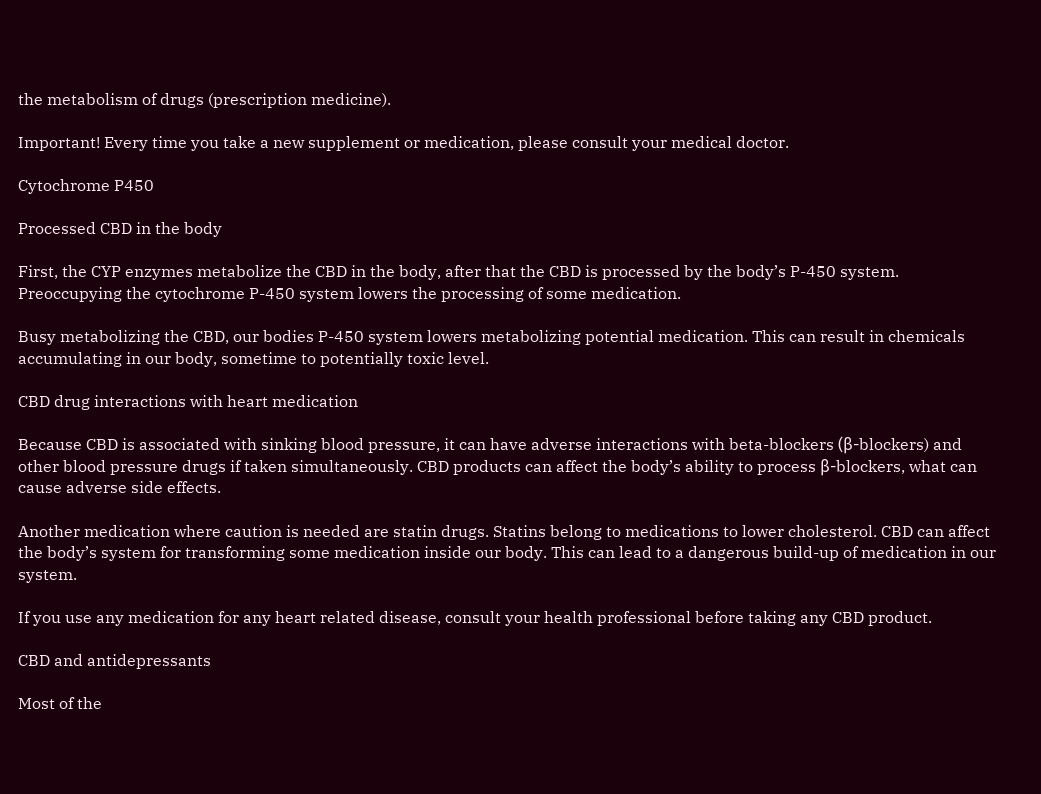the metabolism of drugs (prescription medicine).

Important! Every time you take a new supplement or medication, please consult your medical doctor.

Cytochrome P450

Processed CBD in the body

First, the CYP enzymes metabolize the CBD in the body, after that the CBD is processed by the body’s P-450 system. Preoccupying the cytochrome P-450 system lowers the processing of some medication.

Busy metabolizing the CBD, our bodies P-450 system lowers metabolizing potential medication. This can result in chemicals accumulating in our body, sometime to potentially toxic level.

CBD drug interactions with heart medication

Because CBD is associated with sinking blood pressure, it can have adverse interactions with beta-blockers (β-blockers) and other blood pressure drugs if taken simultaneously. CBD products can affect the body’s ability to process β-blockers, what can cause adverse side effects.

Another medication where caution is needed are statin drugs. Statins belong to medications to lower cholesterol. CBD can affect the body’s system for transforming some medication inside our body. This can lead to a dangerous build-up of medication in our system.

If you use any medication for any heart related disease, consult your health professional before taking any CBD product.

CBD and antidepressants

Most of the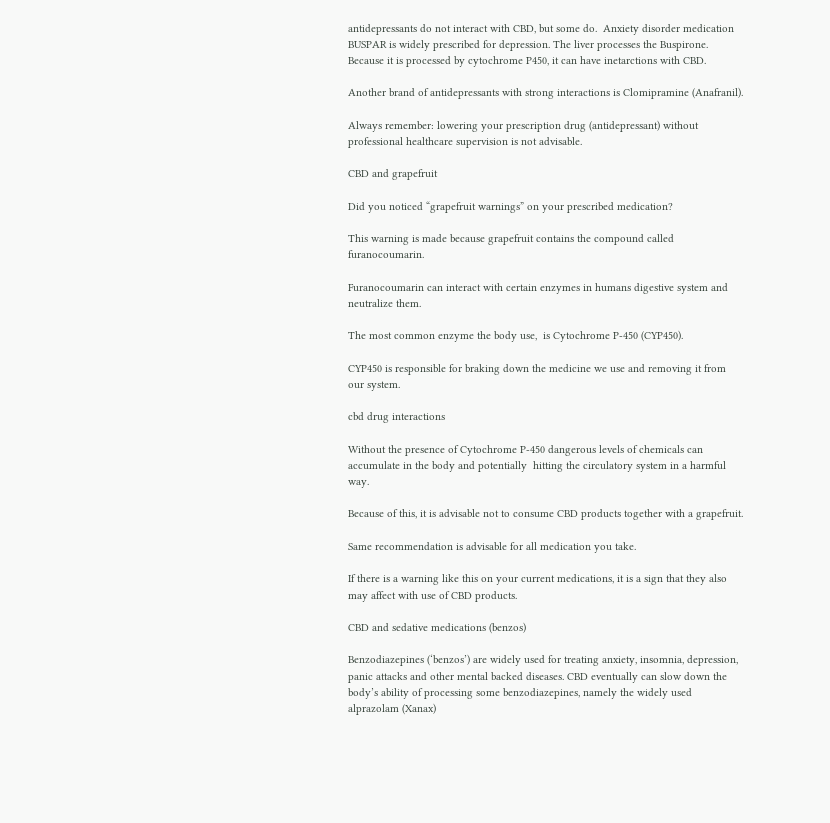antidepressants do not interact with CBD, but some do.  Anxiety disorder medication BUSPAR is widely prescribed for depression. The liver processes the Buspirone. Because it is processed by cytochrome P450, it can have inetarctions with CBD.

Another brand of antidepressants with strong interactions is Clomipramine (Anafranil).

Always remember: lowering your prescription drug (antidepressant) without professional healthcare supervision is not advisable.

CBD and grapefruit

Did you noticed “grapefruit warnings” on your prescribed medication?

This warning is made because grapefruit contains the compound called furanocoumarin.

Furanocoumarin can interact with certain enzymes in humans digestive system and neutralize them.

The most common enzyme the body use,  is Cytochrome P-450 (CYP450).

CYP450 is responsible for braking down the medicine we use and removing it from our system.

cbd drug interactions

Without the presence of Cytochrome P-450 dangerous levels of chemicals can accumulate in the body and potentially  hitting the circulatory system in a harmful way.

Because of this, it is advisable not to consume CBD products together with a grapefruit.

Same recommendation is advisable for all medication you take.

If there is a warning like this on your current medications, it is a sign that they also may affect with use of CBD products.

CBD and sedative medications (benzos)

Benzodiazepines (‘benzos’) are widely used for treating anxiety, insomnia, depression, panic attacks and other mental backed diseases. CBD eventually can slow down the body’s ability of processing some benzodiazepines, namely the widely used alprazolam (Xanax)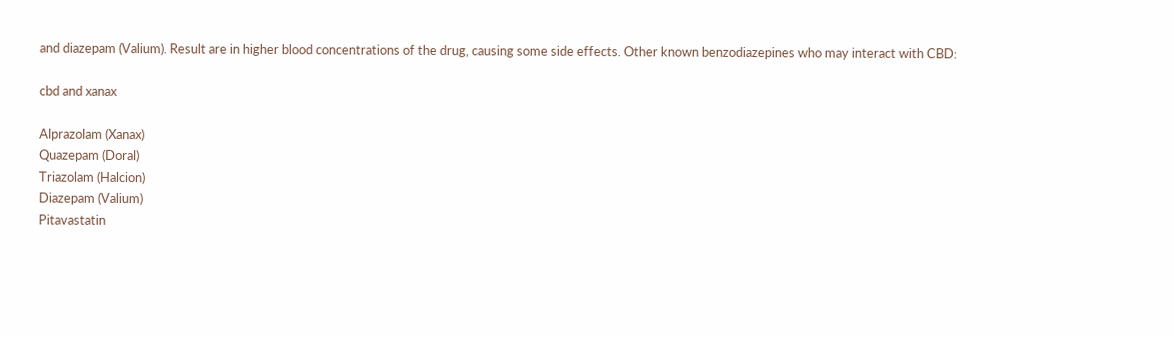and diazepam (Valium). Result are in higher blood concentrations of the drug, causing some side effects. Other known benzodiazepines who may interact with CBD:

cbd and xanax

Alprazolam (Xanax)
Quazepam (Doral)
Triazolam (Halcion)
Diazepam (Valium)
Pitavastatin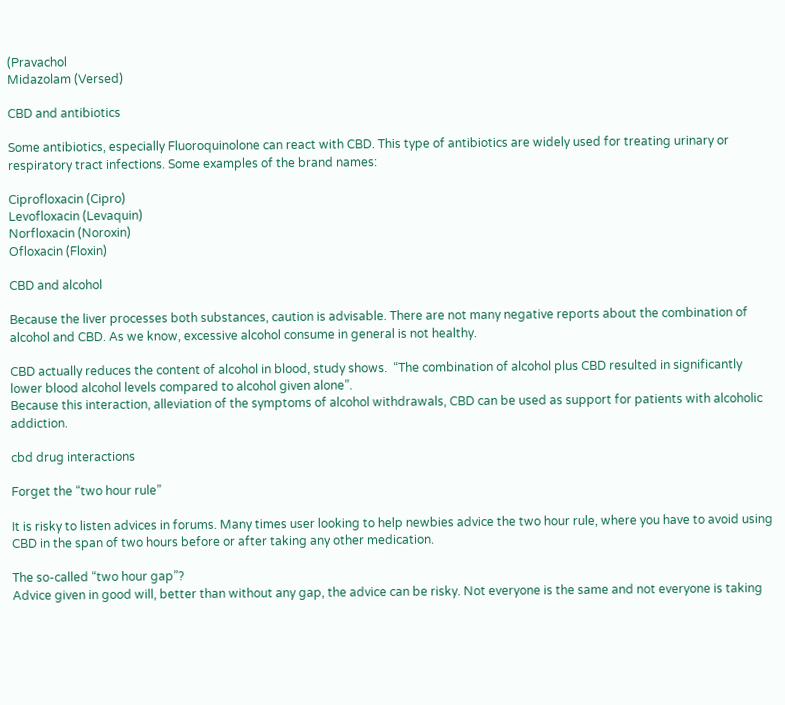(Pravachol
Midazolam (Versed)

CBD and antibiotics

Some antibiotics, especially Fluoroquinolone can react with CBD. This type of antibiotics are widely used for treating urinary or respiratory tract infections. Some examples of the brand names:

Ciprofloxacin (Cipro)
Levofloxacin (Levaquin)
Norfloxacin (Noroxin)
Ofloxacin (Floxin)

CBD and alcohol

Because the liver processes both substances, caution is advisable. There are not many negative reports about the combination of alcohol and CBD. As we know, excessive alcohol consume in general is not healthy.

CBD actually reduces the content of alcohol in blood, study shows.  “The combination of alcohol plus CBD resulted in significantly lower blood alcohol levels compared to alcohol given alone”.
Because this interaction, alleviation of the symptoms of alcohol withdrawals, CBD can be used as support for patients with alcoholic addiction.

cbd drug interactions

Forget the “two hour rule”

It is risky to listen advices in forums. Many times user looking to help newbies advice the two hour rule, where you have to avoid using CBD in the span of two hours before or after taking any other medication.

The so-called “two hour gap”?
Advice given in good will, better than without any gap, the advice can be risky. Not everyone is the same and not everyone is taking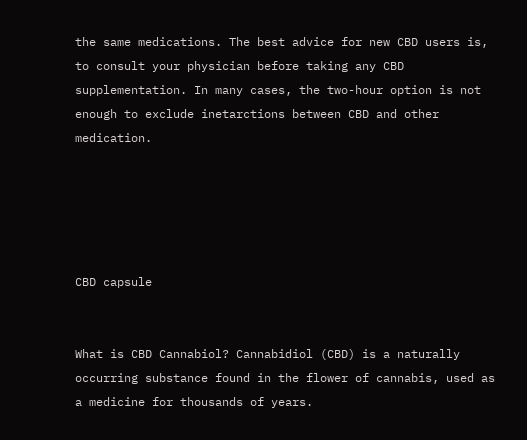the same medications. The best advice for new CBD users is, to consult your physician before taking any CBD supplementation. In many cases, the two-hour option is not enough to exclude inetarctions between CBD and other medication.





CBD capsule


What is CBD Cannabiol? Cannabidiol (CBD) is a naturally occurring substance found in the flower of cannabis, used as a medicine for thousands of years.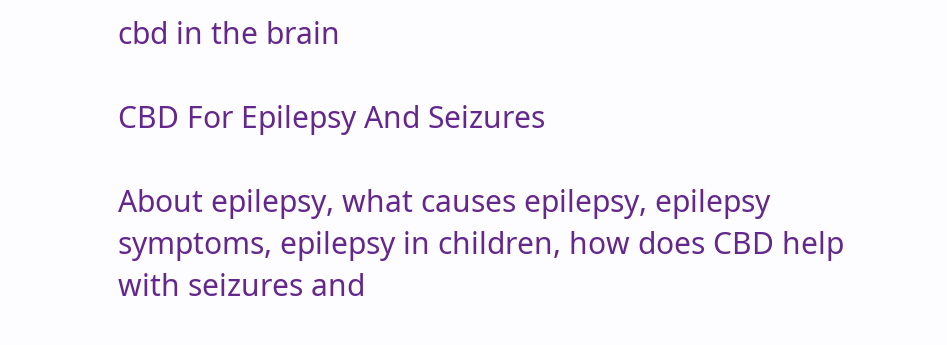cbd in the brain

CBD For Epilepsy And Seizures

About epilepsy, what causes epilepsy, epilepsy symptoms, epilepsy in children, how does CBD help with seizures and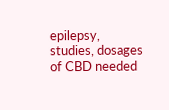epilepsy, studies, dosages of CBD needed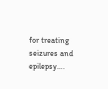for treating seizures and epilepsy….